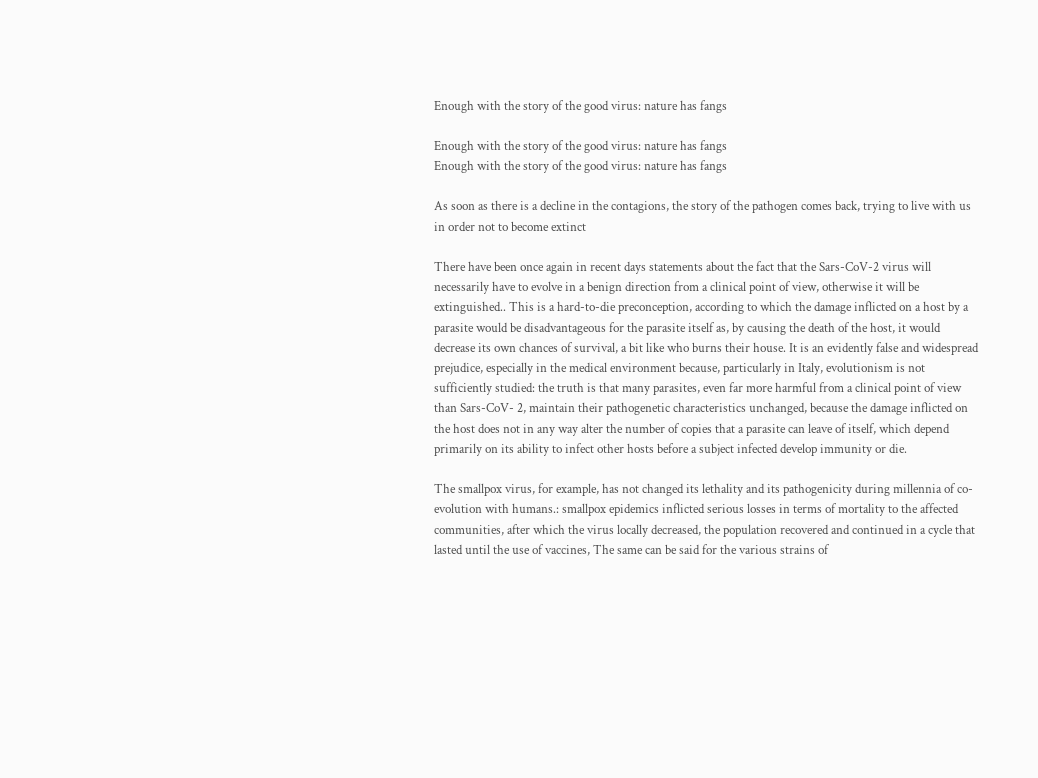Enough with the story of the good virus: nature has fangs

Enough with the story of the good virus: nature has fangs
Enough with the story of the good virus: nature has fangs

As soon as there is a decline in the contagions, the story of the pathogen comes back, trying to live with us in order not to become extinct

There have been once again in recent days statements about the fact that the Sars-CoV-2 virus will necessarily have to evolve in a benign direction from a clinical point of view, otherwise it will be extinguished.. This is a hard-to-die preconception, according to which the damage inflicted on a host by a parasite would be disadvantageous for the parasite itself as, by causing the death of the host, it would decrease its own chances of survival, a bit like who burns their house. It is an evidently false and widespread prejudice, especially in the medical environment because, particularly in Italy, evolutionism is not sufficiently studied: the truth is that many parasites, even far more harmful from a clinical point of view than Sars-CoV- 2, maintain their pathogenetic characteristics unchanged, because the damage inflicted on the host does not in any way alter the number of copies that a parasite can leave of itself, which depend primarily on its ability to infect other hosts before a subject infected develop immunity or die.

The smallpox virus, for example, has not changed its lethality and its pathogenicity during millennia of co-evolution with humans.: smallpox epidemics inflicted serious losses in terms of mortality to the affected communities, after which the virus locally decreased, the population recovered and continued in a cycle that lasted until the use of vaccines, The same can be said for the various strains of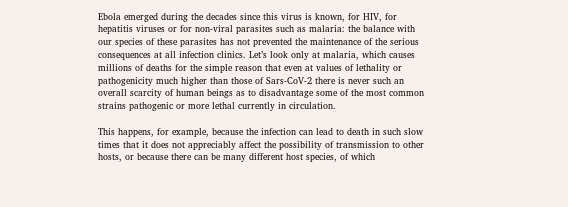Ebola emerged during the decades since this virus is known, for HIV, for hepatitis viruses or for non-viral parasites such as malaria: the balance with our species of these parasites has not prevented the maintenance of the serious consequences at all infection clinics. Let’s look only at malaria, which causes millions of deaths for the simple reason that even at values of lethality or pathogenicity much higher than those of Sars-CoV-2 there is never such an overall scarcity of human beings as to disadvantage some of the most common strains pathogenic or more lethal currently in circulation.

This happens, for example, because the infection can lead to death in such slow times that it does not appreciably affect the possibility of transmission to other hosts, or because there can be many different host species, of which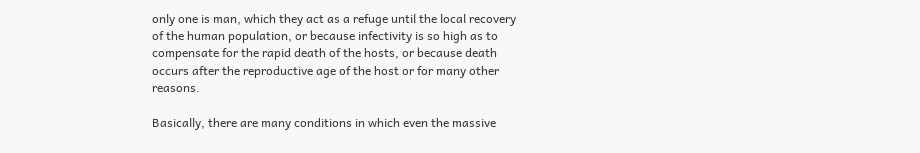only one is man, which they act as a refuge until the local recovery of the human population, or because infectivity is so high as to compensate for the rapid death of the hosts, or because death occurs after the reproductive age of the host or for many other reasons.

Basically, there are many conditions in which even the massive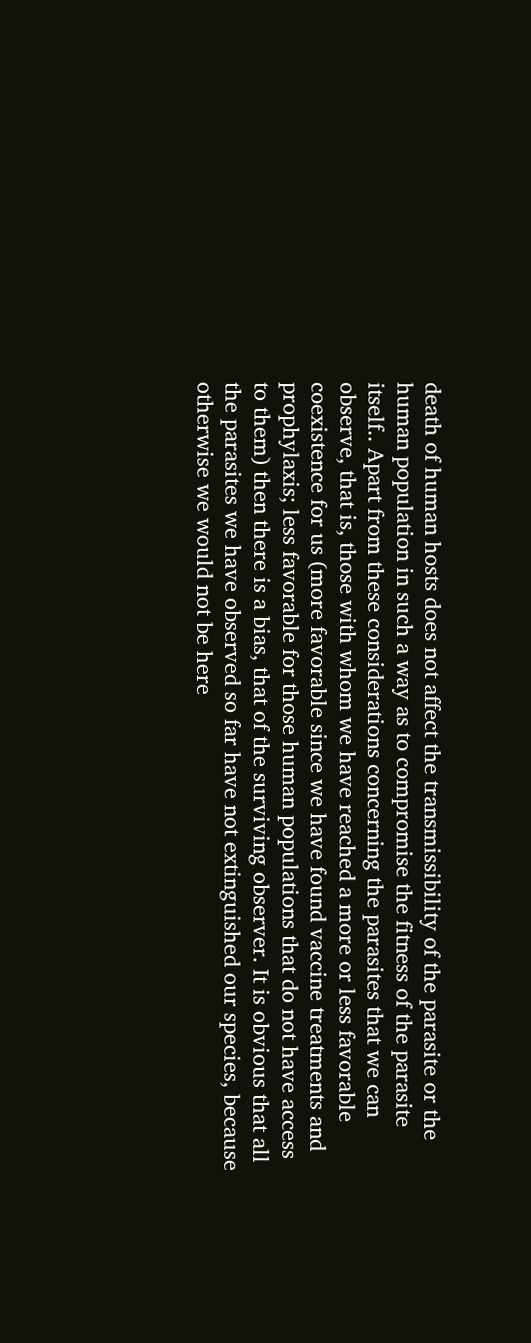death of human hosts does not affect the transmissibility of the parasite or the human population in such a way as to compromise the fitness of the parasite itself.. Apart from these considerations concerning the parasites that we can observe, that is, those with whom we have reached a more or less favorable coexistence for us (more favorable since we have found vaccine treatments and prophylaxis; less favorable for those human populations that do not have access to them) then there is a bias, that of the surviving observer. It is obvious that all the parasites we have observed so far have not extinguished our species, because otherwise we would not be here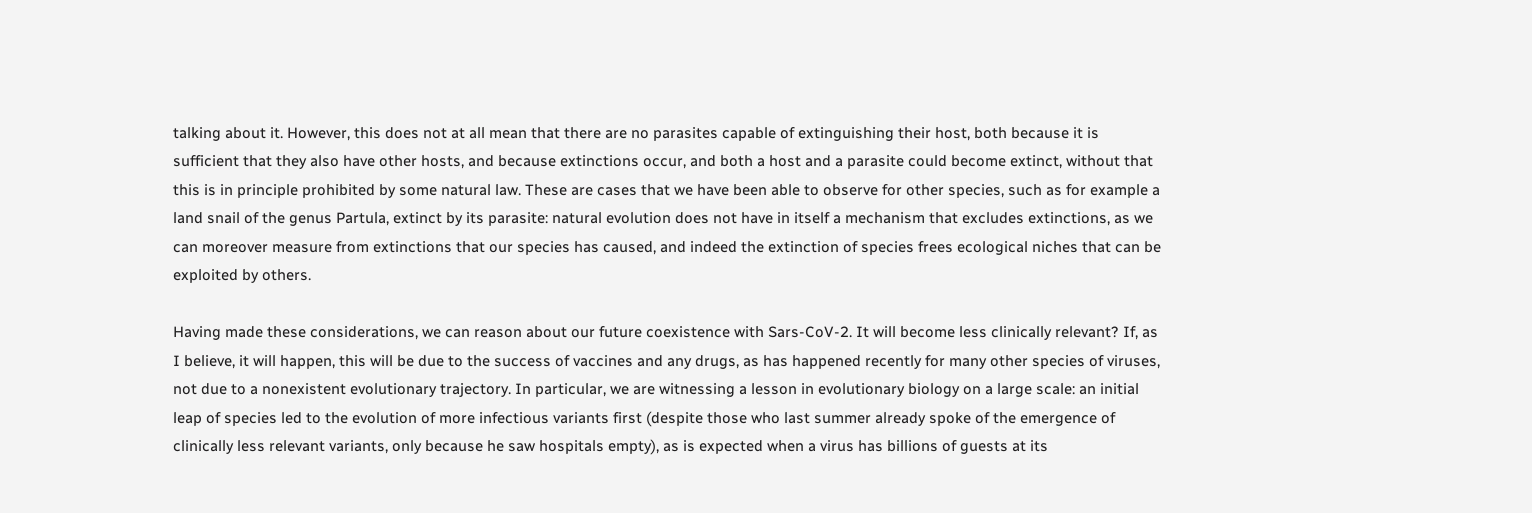talking about it. However, this does not at all mean that there are no parasites capable of extinguishing their host, both because it is sufficient that they also have other hosts, and because extinctions occur, and both a host and a parasite could become extinct, without that this is in principle prohibited by some natural law. These are cases that we have been able to observe for other species, such as for example a land snail of the genus Partula, extinct by its parasite: natural evolution does not have in itself a mechanism that excludes extinctions, as we can moreover measure from extinctions that our species has caused, and indeed the extinction of species frees ecological niches that can be exploited by others.

Having made these considerations, we can reason about our future coexistence with Sars-CoV-2. It will become less clinically relevant? If, as I believe, it will happen, this will be due to the success of vaccines and any drugs, as has happened recently for many other species of viruses, not due to a nonexistent evolutionary trajectory. In particular, we are witnessing a lesson in evolutionary biology on a large scale: an initial leap of species led to the evolution of more infectious variants first (despite those who last summer already spoke of the emergence of clinically less relevant variants, only because he saw hospitals empty), as is expected when a virus has billions of guests at its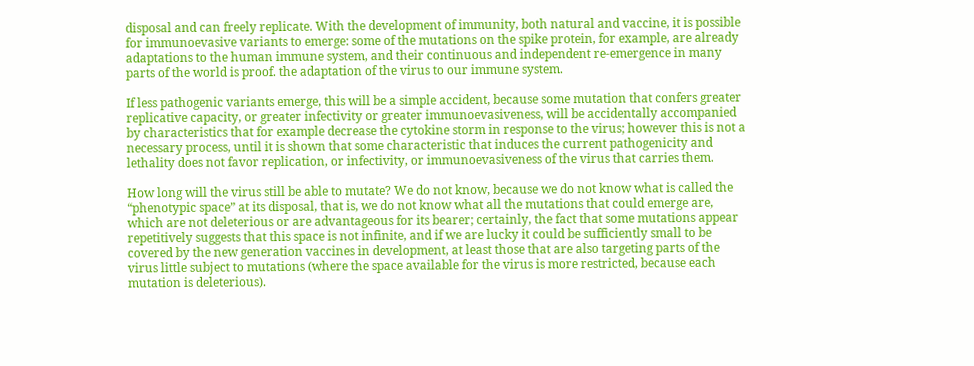disposal and can freely replicate. With the development of immunity, both natural and vaccine, it is possible for immunoevasive variants to emerge: some of the mutations on the spike protein, for example, are already adaptations to the human immune system, and their continuous and independent re-emergence in many parts of the world is proof. the adaptation of the virus to our immune system.

If less pathogenic variants emerge, this will be a simple accident, because some mutation that confers greater replicative capacity, or greater infectivity or greater immunoevasiveness, will be accidentally accompanied by characteristics that for example decrease the cytokine storm in response to the virus; however this is not a necessary process, until it is shown that some characteristic that induces the current pathogenicity and lethality does not favor replication, or infectivity, or immunoevasiveness of the virus that carries them.

How long will the virus still be able to mutate? We do not know, because we do not know what is called the “phenotypic space” at its disposal, that is, we do not know what all the mutations that could emerge are, which are not deleterious or are advantageous for its bearer; certainly, the fact that some mutations appear repetitively suggests that this space is not infinite, and if we are lucky it could be sufficiently small to be covered by the new generation vaccines in development, at least those that are also targeting parts of the virus little subject to mutations (where the space available for the virus is more restricted, because each mutation is deleterious).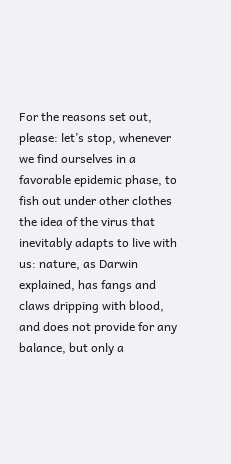For the reasons set out, please: let’s stop, whenever we find ourselves in a favorable epidemic phase, to fish out under other clothes the idea of the virus that inevitably adapts to live with us: nature, as Darwin explained, has fangs and claws dripping with blood, and does not provide for any balance, but only a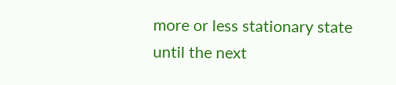more or less stationary state until the next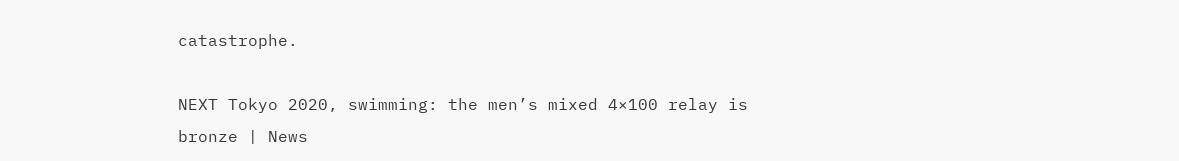catastrophe.

NEXT Tokyo 2020, swimming: the men’s mixed 4×100 relay is bronze | News